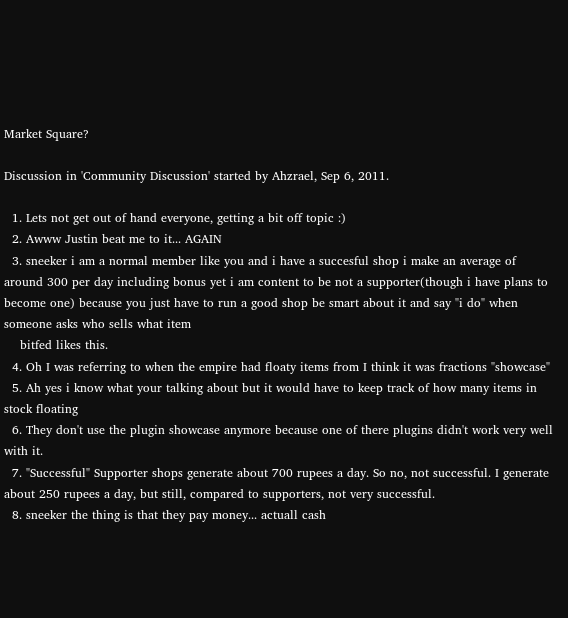Market Square?

Discussion in 'Community Discussion' started by Ahzrael, Sep 6, 2011.

  1. Lets not get out of hand everyone, getting a bit off topic :)
  2. Awww Justin beat me to it... AGAIN
  3. sneeker i am a normal member like you and i have a succesful shop i make an average of around 300 per day including bonus yet i am content to be not a supporter(though i have plans to become one) because you just have to run a good shop be smart about it and say "i do" when someone asks who sells what item
    bitfed likes this.
  4. Oh I was referring to when the empire had floaty items from I think it was fractions "showcase"
  5. Ah yes i know what your talking about but it would have to keep track of how many items in stock floating
  6. They don't use the plugin showcase anymore because one of there plugins didn't work very well with it.
  7. "Successful" Supporter shops generate about 700 rupees a day. So no, not successful. I generate about 250 rupees a day, but still, compared to supporters, not very successful.
  8. sneeker the thing is that they pay money... actuall cash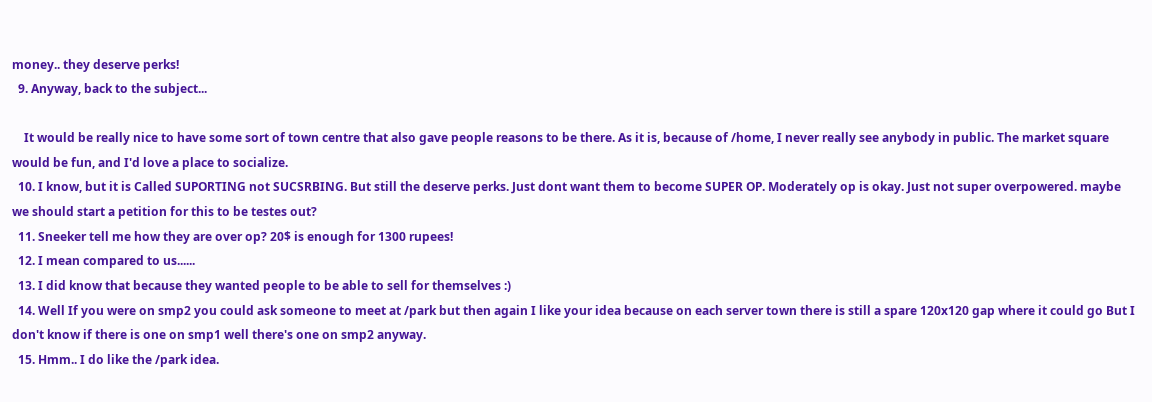money.. they deserve perks!
  9. Anyway, back to the subject...

    It would be really nice to have some sort of town centre that also gave people reasons to be there. As it is, because of /home, I never really see anybody in public. The market square would be fun, and I'd love a place to socialize.
  10. I know, but it is Called SUPORTING not SUCSRBING. But still the deserve perks. Just dont want them to become SUPER OP. Moderately op is okay. Just not super overpowered. maybe we should start a petition for this to be testes out?
  11. Sneeker tell me how they are over op? 20$ is enough for 1300 rupees!
  12. I mean compared to us......
  13. I did know that because they wanted people to be able to sell for themselves :)
  14. Well If you were on smp2 you could ask someone to meet at /park but then again I like your idea because on each server town there is still a spare 120x120 gap where it could go But I don't know if there is one on smp1 well there's one on smp2 anyway.
  15. Hmm.. I do like the /park idea.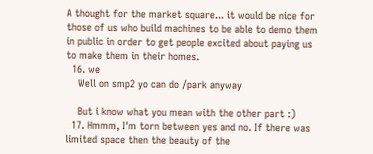A thought for the market square... it would be nice for those of us who build machines to be able to demo them in public in order to get people excited about paying us to make them in their homes.
  16. we
    Well on smp2 yo can do /park anyway

    But i know what you mean with the other part :)
  17. Hmmm, I'm torn between yes and no. If there was limited space then the beauty of the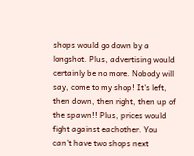shops would go down by a longshot. Plus, advertising would certainly be no more. Nobody will say, come to my shop! It's left, then down, then right, then up of the spawn!! Plus, prices would fight against eachother. You can't have two shops next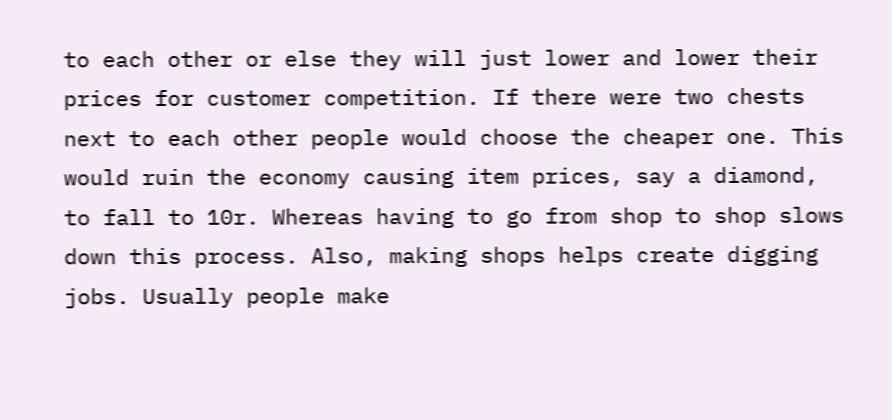to each other or else they will just lower and lower their prices for customer competition. If there were two chests next to each other people would choose the cheaper one. This would ruin the economy causing item prices, say a diamond, to fall to 10r. Whereas having to go from shop to shop slows down this process. Also, making shops helps create digging jobs. Usually people make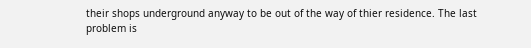their shops underground anyway to be out of the way of thier residence. The last problem is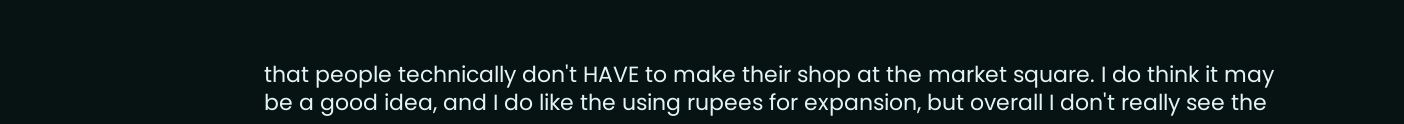that people technically don't HAVE to make their shop at the market square. I do think it may be a good idea, and I do like the using rupees for expansion, but overall I don't really see the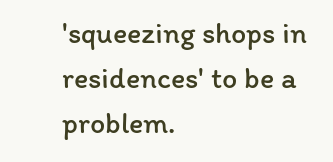'squeezing shops in residences' to be a problem.